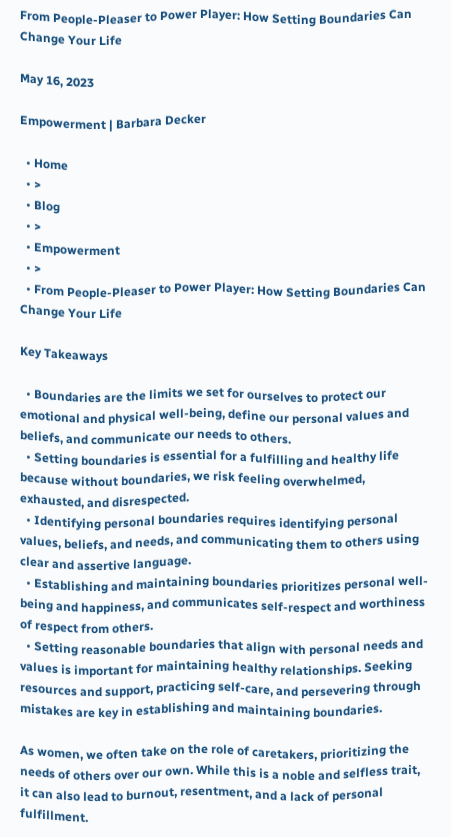From People-Pleaser to Power Player: How Setting Boundaries Can Change Your Life

May 16, 2023

Empowerment | Barbara Decker

  • Home
  • >
  • Blog
  • >
  • Empowerment
  • >
  • From People-Pleaser to Power Player: How Setting Boundaries Can Change Your Life

Key Takeaways

  • Boundaries are the limits we set for ourselves to protect our emotional and physical well-being, define our personal values and beliefs, and communicate our needs to others.
  • Setting boundaries is essential for a fulfilling and healthy life because without boundaries, we risk feeling overwhelmed, exhausted, and disrespected.
  • Identifying personal boundaries requires identifying personal values, beliefs, and needs, and communicating them to others using clear and assertive language.
  • Establishing and maintaining boundaries prioritizes personal well-being and happiness, and communicates self-respect and worthiness of respect from others.
  • Setting reasonable boundaries that align with personal needs and values is important for maintaining healthy relationships. Seeking resources and support, practicing self-care, and persevering through mistakes are key in establishing and maintaining boundaries.

As women, we often take on the role of caretakers, prioritizing the needs of others over our own. While this is a noble and selfless trait, it can also lead to burnout, resentment, and a lack of personal fulfillment.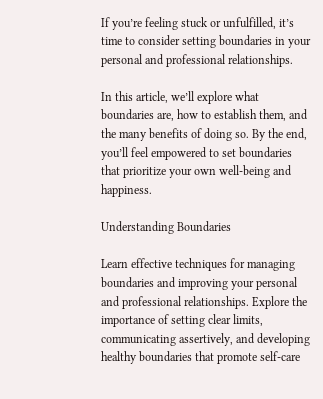If you’re feeling stuck or unfulfilled, it’s time to consider setting boundaries in your personal and professional relationships.

In this article, we’ll explore what boundaries are, how to establish them, and the many benefits of doing so. By the end, you’ll feel empowered to set boundaries that prioritize your own well-being and happiness.

Understanding Boundaries

Learn effective techniques for managing boundaries and improving your personal and professional relationships. Explore the importance of setting clear limits, communicating assertively, and developing healthy boundaries that promote self-care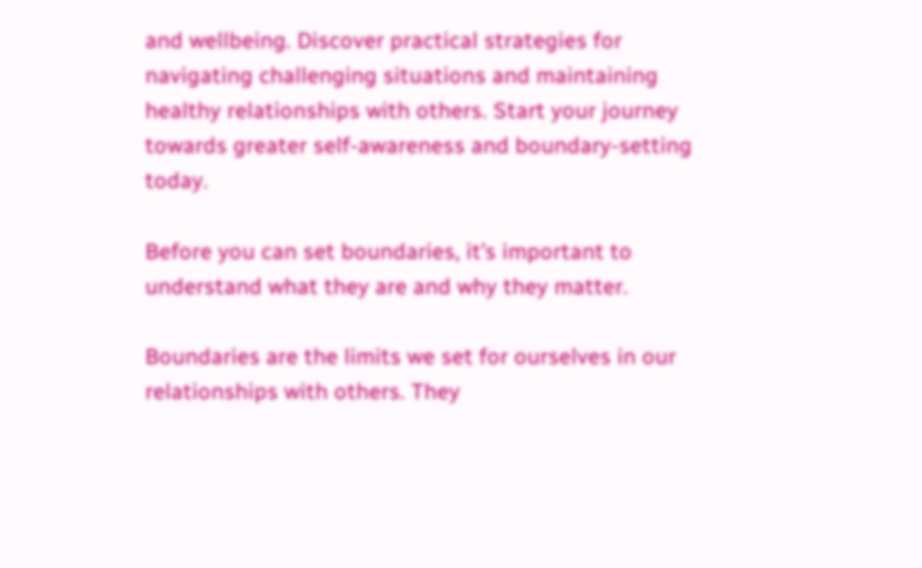and wellbeing. Discover practical strategies for navigating challenging situations and maintaining healthy relationships with others. Start your journey towards greater self-awareness and boundary-setting today.

Before you can set boundaries, it’s important to understand what they are and why they matter.

Boundaries are the limits we set for ourselves in our relationships with others. They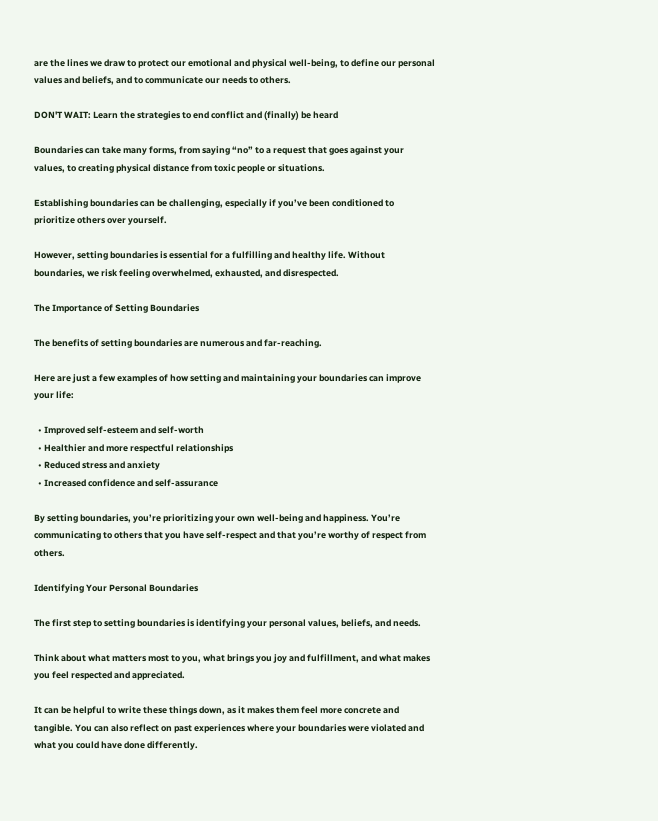are the lines we draw to protect our emotional and physical well-being, to define our personal values and beliefs, and to communicate our needs to others.

DON'T WAIT: Learn the strategies to end conflict and (finally) be heard

Boundaries can take many forms, from saying “no” to a request that goes against your values, to creating physical distance from toxic people or situations.

Establishing boundaries can be challenging, especially if you’ve been conditioned to prioritize others over yourself.

However, setting boundaries is essential for a fulfilling and healthy life. Without boundaries, we risk feeling overwhelmed, exhausted, and disrespected.

The Importance of Setting Boundaries

The benefits of setting boundaries are numerous and far-reaching.

Here are just a few examples of how setting and maintaining your boundaries can improve your life:

  • Improved self-esteem and self-worth
  • Healthier and more respectful relationships
  • Reduced stress and anxiety
  • Increased confidence and self-assurance

By setting boundaries, you’re prioritizing your own well-being and happiness. You’re communicating to others that you have self-respect and that you’re worthy of respect from others.

Identifying Your Personal Boundaries

The first step to setting boundaries is identifying your personal values, beliefs, and needs.

Think about what matters most to you, what brings you joy and fulfillment, and what makes you feel respected and appreciated.

It can be helpful to write these things down, as it makes them feel more concrete and tangible. You can also reflect on past experiences where your boundaries were violated and what you could have done differently.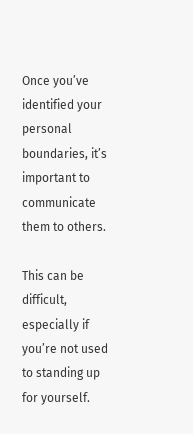Once you’ve identified your personal boundaries, it’s important to communicate them to others.

This can be difficult, especially if you’re not used to standing up for yourself.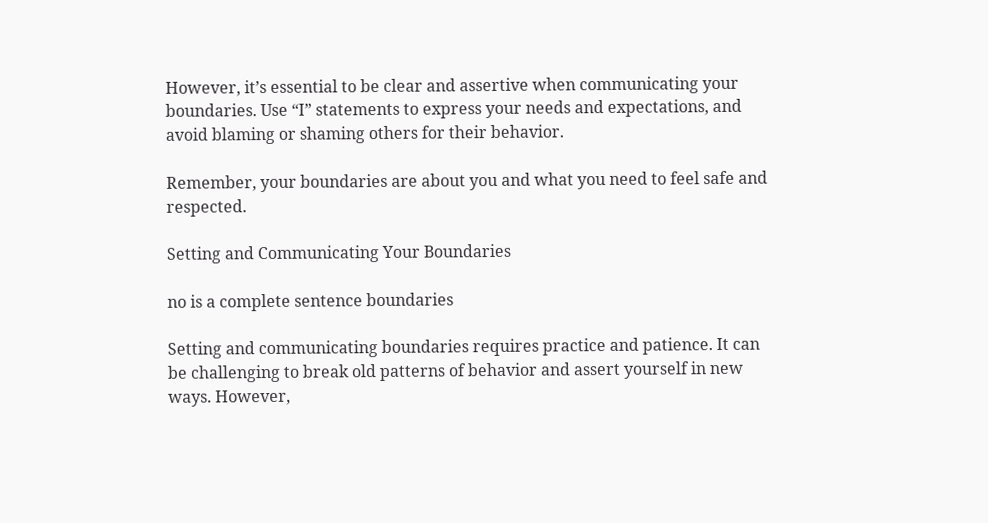However, it’s essential to be clear and assertive when communicating your boundaries. Use “I” statements to express your needs and expectations, and avoid blaming or shaming others for their behavior.

Remember, your boundaries are about you and what you need to feel safe and respected.

Setting and Communicating Your Boundaries

no is a complete sentence boundaries

Setting and communicating boundaries requires practice and patience. It can be challenging to break old patterns of behavior and assert yourself in new ways. However,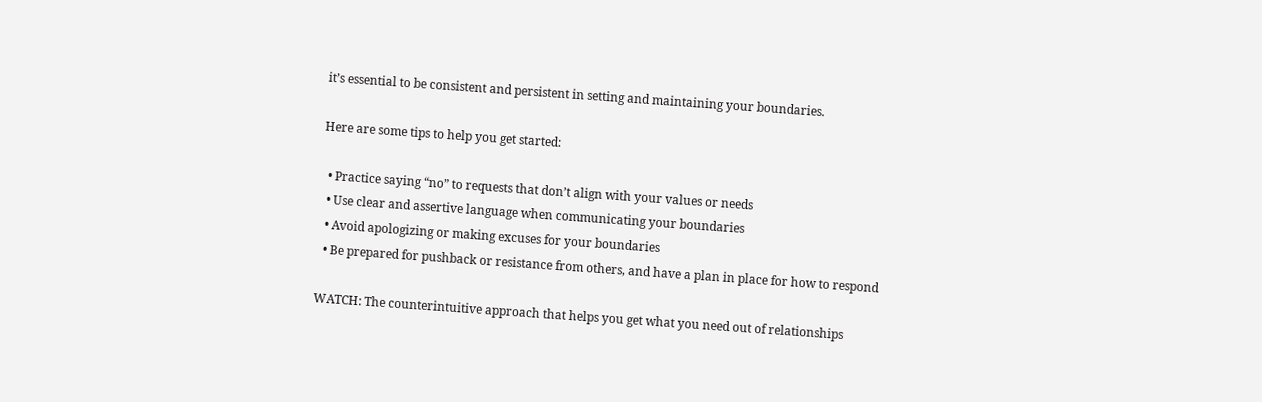it’s essential to be consistent and persistent in setting and maintaining your boundaries.

Here are some tips to help you get started:

  • Practice saying “no” to requests that don’t align with your values or needs
  • Use clear and assertive language when communicating your boundaries
  • Avoid apologizing or making excuses for your boundaries
  • Be prepared for pushback or resistance from others, and have a plan in place for how to respond

WATCH: The counterintuitive approach that helps you get what you need out of relationships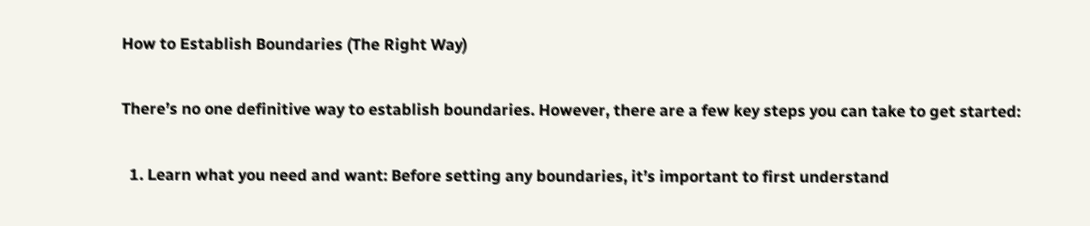How to Establish Boundaries (The Right Way)

There’s no one definitive way to establish boundaries. However, there are a few key steps you can take to get started:

  1. Learn what you need and want: Before setting any boundaries, it’s important to first understand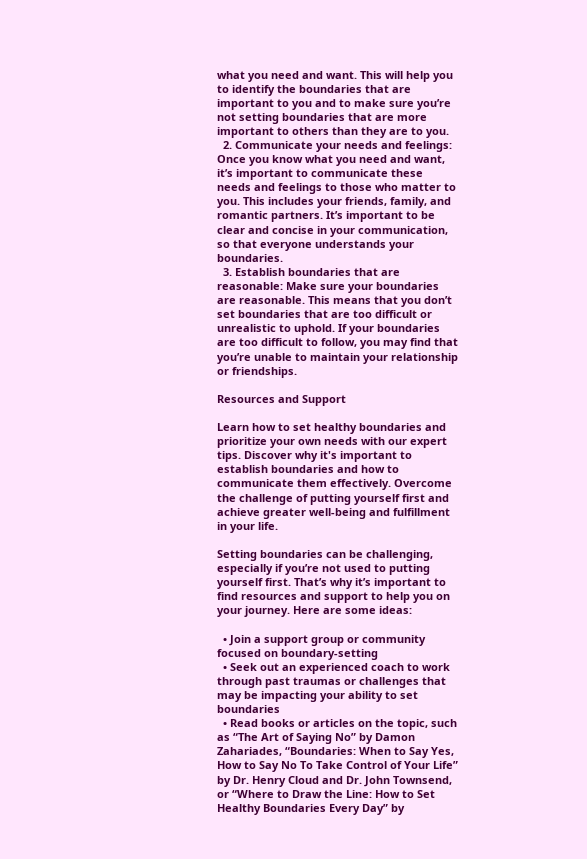what you need and want. This will help you to identify the boundaries that are important to you and to make sure you’re not setting boundaries that are more important to others than they are to you.
  2. Communicate your needs and feelings: Once you know what you need and want, it’s important to communicate these needs and feelings to those who matter to you. This includes your friends, family, and romantic partners. It’s important to be clear and concise in your communication, so that everyone understands your boundaries.
  3. Establish boundaries that are reasonable: Make sure your boundaries are reasonable. This means that you don’t set boundaries that are too difficult or unrealistic to uphold. If your boundaries are too difficult to follow, you may find that you’re unable to maintain your relationship or friendships.

Resources and Support

Learn how to set healthy boundaries and prioritize your own needs with our expert tips. Discover why it's important to establish boundaries and how to communicate them effectively. Overcome the challenge of putting yourself first and achieve greater well-being and fulfillment in your life.

Setting boundaries can be challenging, especially if you’re not used to putting yourself first. That’s why it’s important to find resources and support to help you on your journey. Here are some ideas:

  • Join a support group or community focused on boundary-setting
  • Seek out an experienced coach to work through past traumas or challenges that may be impacting your ability to set boundaries
  • Read books or articles on the topic, such as “The Art of Saying No” by Damon Zahariades, “Boundaries: When to Say Yes, How to Say No To Take Control of Your Life” by Dr. Henry Cloud and Dr. John Townsend, or “Where to Draw the Line: How to Set Healthy Boundaries Every Day” by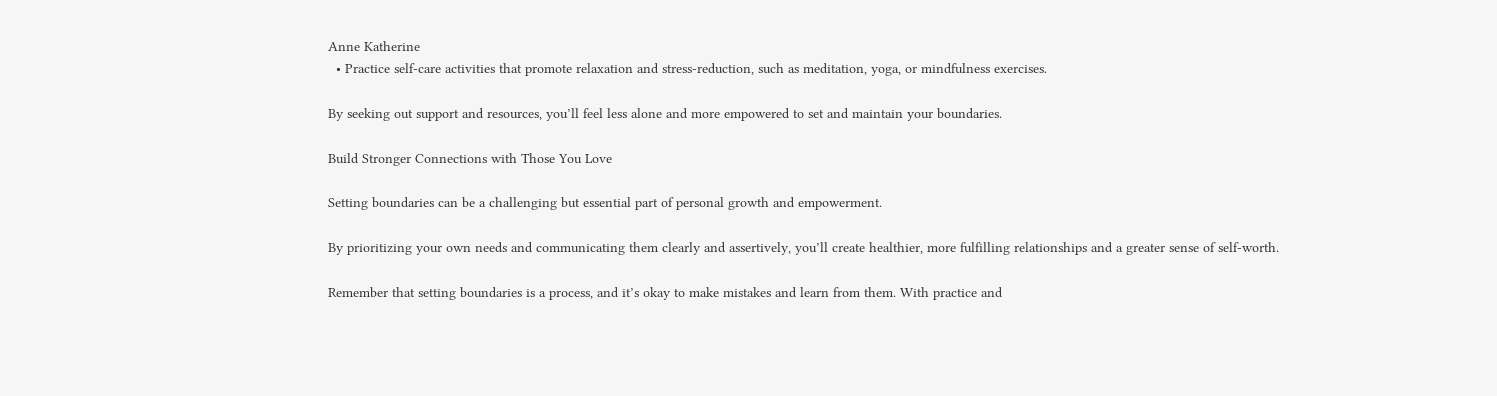Anne Katherine
  • Practice self-care activities that promote relaxation and stress-reduction, such as meditation, yoga, or mindfulness exercises.

By seeking out support and resources, you’ll feel less alone and more empowered to set and maintain your boundaries.

Build Stronger Connections with Those You Love

Setting boundaries can be a challenging but essential part of personal growth and empowerment.

By prioritizing your own needs and communicating them clearly and assertively, you’ll create healthier, more fulfilling relationships and a greater sense of self-worth.

Remember that setting boundaries is a process, and it’s okay to make mistakes and learn from them. With practice and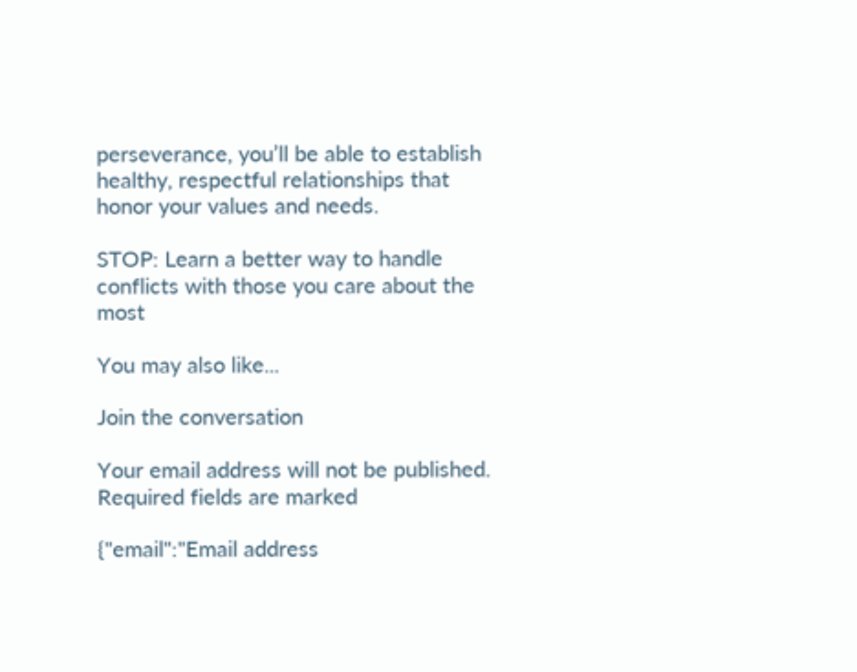perseverance, you’ll be able to establish healthy, respectful relationships that honor your values and needs.

STOP: Learn a better way to handle conflicts with those you care about the most

You may also like...

Join the conversation

Your email address will not be published. Required fields are marked

{"email":"Email address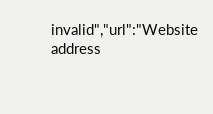invalid","url":"Website address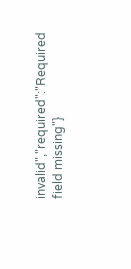invalid","required":"Required field missing"}